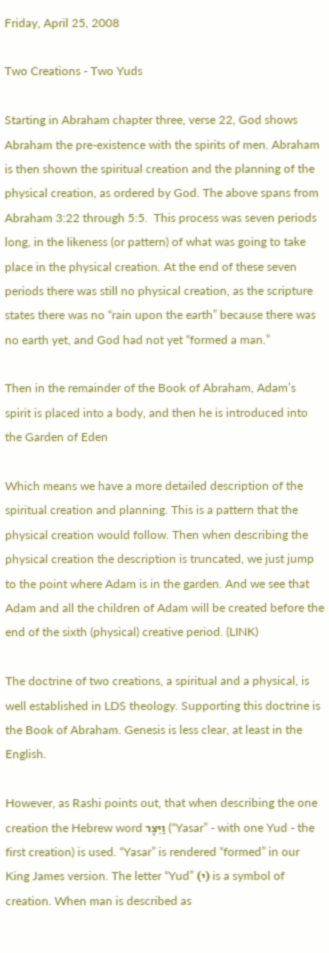Friday, April 25, 2008

Two Creations - Two Yuds

Starting in Abraham chapter three, verse 22, God shows Abraham the pre-existence with the spirits of men. Abraham is then shown the spiritual creation and the planning of the physical creation, as ordered by God. The above spans from Abraham 3:22 through 5:5.  This process was seven periods long, in the likeness (or pattern) of what was going to take place in the physical creation. At the end of these seven periods there was still no physical creation, as the scripture states there was no “rain upon the earth” because there was no earth yet, and God had not yet “formed a man.”

Then in the remainder of the Book of Abraham, Adam’s spirit is placed into a body, and then he is introduced into the Garden of Eden

Which means we have a more detailed description of the spiritual creation and planning. This is a pattern that the physical creation would follow. Then when describing the physical creation the description is truncated, we just jump to the point where Adam is in the garden. And we see that Adam and all the children of Adam will be created before the end of the sixth (physical) creative period. (LINK)

The doctrine of two creations, a spiritual and a physical, is well established in LDS theology. Supporting this doctrine is the Book of Abraham. Genesis is less clear, at least in the English.

However, as Rashi points out, that when describing the one creation the Hebrew word וַיִּצֶר (“Yasar” - with one Yud - the first creation) is used. “Yasar” is rendered “formed” in our King James version. The letter “Yud” (י) is a symbol of creation. When man is described as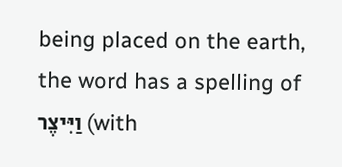being placed on the earth, the word has a spelling of וַיִּיצֶר (with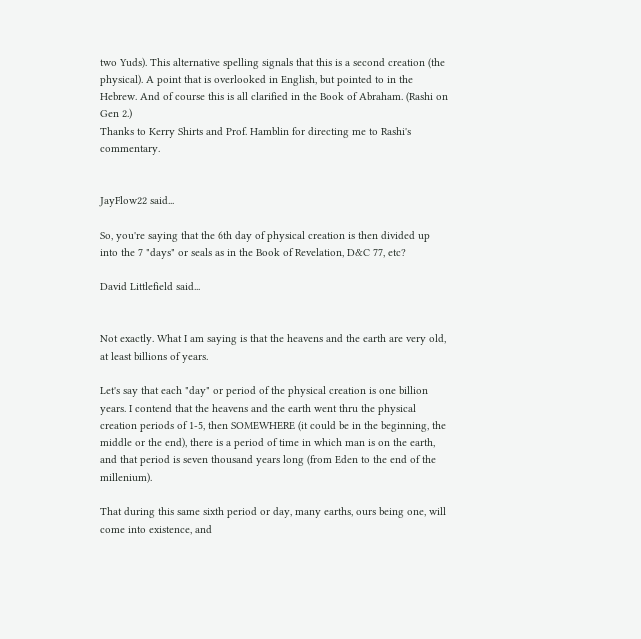two Yuds). This alternative spelling signals that this is a second creation (the physical). A point that is overlooked in English, but pointed to in the Hebrew. And of course this is all clarified in the Book of Abraham. (Rashi on Gen 2.)
Thanks to Kerry Shirts and Prof. Hamblin for directing me to Rashi's commentary.


JayFlow22 said...

So, you're saying that the 6th day of physical creation is then divided up into the 7 "days" or seals as in the Book of Revelation, D&C 77, etc?

David Littlefield said...


Not exactly. What I am saying is that the heavens and the earth are very old, at least billions of years.

Let's say that each "day" or period of the physical creation is one billion years. I contend that the heavens and the earth went thru the physical creation periods of 1-5, then SOMEWHERE (it could be in the beginning, the middle or the end), there is a period of time in which man is on the earth, and that period is seven thousand years long (from Eden to the end of the millenium).

That during this same sixth period or day, many earths, ours being one, will come into existence, and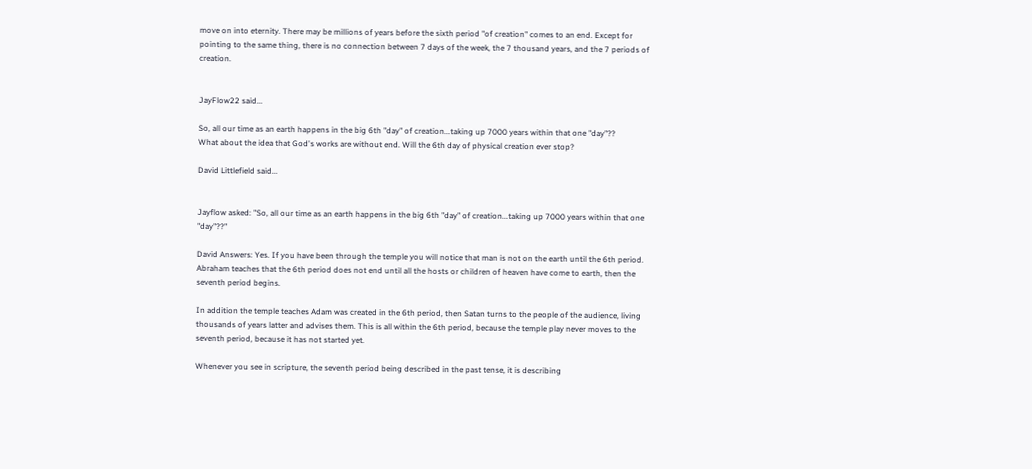move on into eternity. There may be millions of years before the sixth period "of creation" comes to an end. Except for pointing to the same thing, there is no connection between 7 days of the week, the 7 thousand years, and the 7 periods of creation.


JayFlow22 said...

So, all our time as an earth happens in the big 6th "day" of creation...taking up 7000 years within that one "day"??
What about the idea that God's works are without end. Will the 6th day of physical creation ever stop?

David Littlefield said...


Jayflow asked: "So, all our time as an earth happens in the big 6th "day" of creation...taking up 7000 years within that one "day"??"

David Answers: Yes. If you have been through the temple you will notice that man is not on the earth until the 6th period. Abraham teaches that the 6th period does not end until all the hosts or children of heaven have come to earth, then the seventh period begins.

In addition the temple teaches Adam was created in the 6th period, then Satan turns to the people of the audience, living thousands of years latter and advises them. This is all within the 6th period, because the temple play never moves to the seventh period, because it has not started yet.

Whenever you see in scripture, the seventh period being described in the past tense, it is describing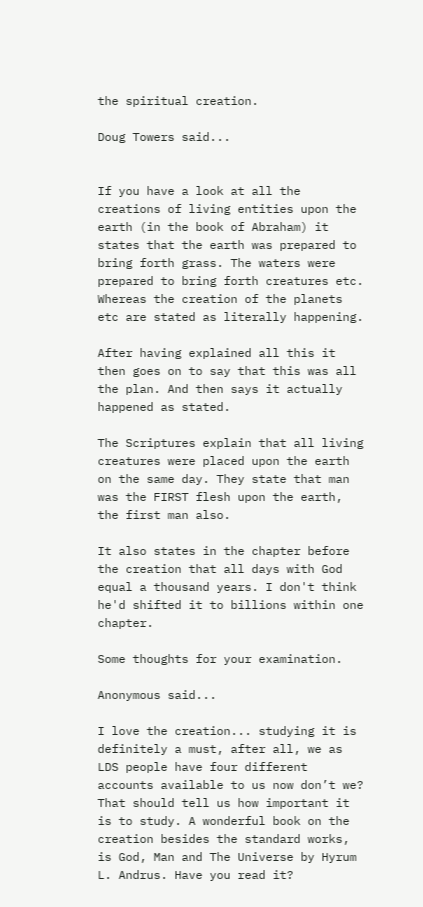the spiritual creation.

Doug Towers said...


If you have a look at all the creations of living entities upon the earth (in the book of Abraham) it states that the earth was prepared to bring forth grass. The waters were prepared to bring forth creatures etc. Whereas the creation of the planets etc are stated as literally happening.

After having explained all this it then goes on to say that this was all the plan. And then says it actually happened as stated.

The Scriptures explain that all living creatures were placed upon the earth on the same day. They state that man was the FIRST flesh upon the earth, the first man also.

It also states in the chapter before the creation that all days with God equal a thousand years. I don't think he'd shifted it to billions within one chapter.

Some thoughts for your examination.

Anonymous said...

I love the creation... studying it is definitely a must, after all, we as LDS people have four different accounts available to us now don’t we? That should tell us how important it is to study. A wonderful book on the creation besides the standard works, is God, Man and The Universe by Hyrum L. Andrus. Have you read it?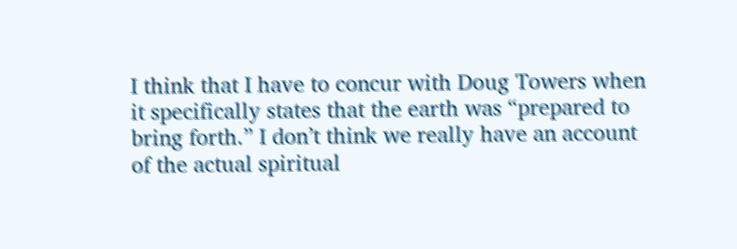I think that I have to concur with Doug Towers when it specifically states that the earth was “prepared to bring forth.” I don’t think we really have an account of the actual spiritual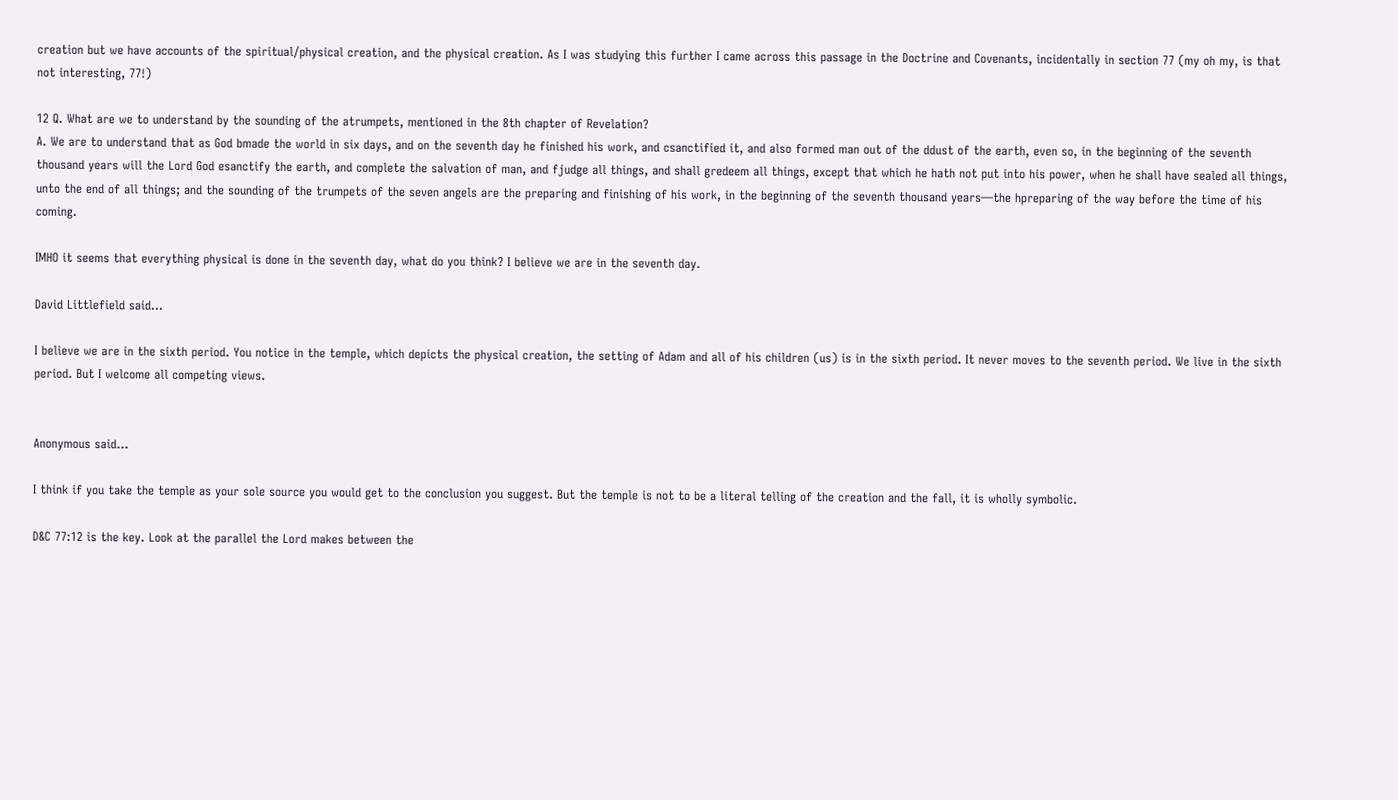creation but we have accounts of the spiritual/physical creation, and the physical creation. As I was studying this further I came across this passage in the Doctrine and Covenants, incidentally in section 77 (my oh my, is that not interesting, 77!)

12 Q. What are we to understand by the sounding of the atrumpets, mentioned in the 8th chapter of Revelation?
A. We are to understand that as God bmade the world in six days, and on the seventh day he finished his work, and csanctified it, and also formed man out of the ddust of the earth, even so, in the beginning of the seventh thousand years will the Lord God esanctify the earth, and complete the salvation of man, and fjudge all things, and shall gredeem all things, except that which he hath not put into his power, when he shall have sealed all things, unto the end of all things; and the sounding of the trumpets of the seven angels are the preparing and finishing of his work, in the beginning of the seventh thousand years—the hpreparing of the way before the time of his coming.

IMHO it seems that everything physical is done in the seventh day, what do you think? I believe we are in the seventh day.

David Littlefield said...

I believe we are in the sixth period. You notice in the temple, which depicts the physical creation, the setting of Adam and all of his children (us) is in the sixth period. It never moves to the seventh period. We live in the sixth period. But I welcome all competing views.


Anonymous said...

I think if you take the temple as your sole source you would get to the conclusion you suggest. But the temple is not to be a literal telling of the creation and the fall, it is wholly symbolic.

D&C 77:12 is the key. Look at the parallel the Lord makes between the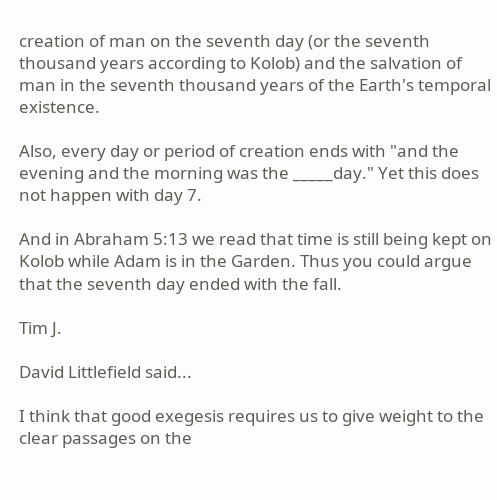creation of man on the seventh day (or the seventh thousand years according to Kolob) and the salvation of man in the seventh thousand years of the Earth's temporal existence.

Also, every day or period of creation ends with "and the evening and the morning was the _____day." Yet this does not happen with day 7.

And in Abraham 5:13 we read that time is still being kept on Kolob while Adam is in the Garden. Thus you could argue that the seventh day ended with the fall.

Tim J.

David Littlefield said...

I think that good exegesis requires us to give weight to the clear passages on the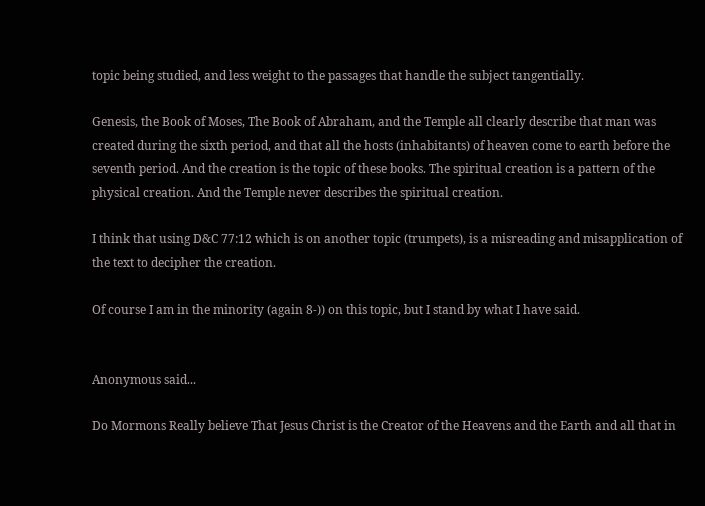topic being studied, and less weight to the passages that handle the subject tangentially.

Genesis, the Book of Moses, The Book of Abraham, and the Temple all clearly describe that man was created during the sixth period, and that all the hosts (inhabitants) of heaven come to earth before the seventh period. And the creation is the topic of these books. The spiritual creation is a pattern of the physical creation. And the Temple never describes the spiritual creation.

I think that using D&C 77:12 which is on another topic (trumpets), is a misreading and misapplication of the text to decipher the creation.

Of course I am in the minority (again 8-)) on this topic, but I stand by what I have said.


Anonymous said...

Do Mormons Really believe That Jesus Christ is the Creator of the Heavens and the Earth and all that in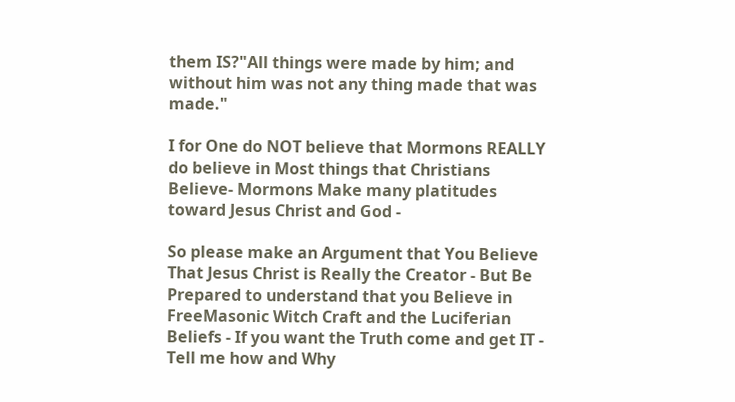them IS?"All things were made by him; and without him was not any thing made that was made."

I for One do NOT believe that Mormons REALLY do believe in Most things that Christians Believe- Mormons Make many platitudes toward Jesus Christ and God -

So please make an Argument that You Believe That Jesus Christ is Really the Creator - But Be Prepared to understand that you Believe in FreeMasonic Witch Craft and the Luciferian Beliefs - If you want the Truth come and get IT - Tell me how and Why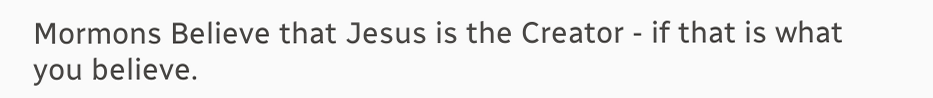Mormons Believe that Jesus is the Creator - if that is what you believe.